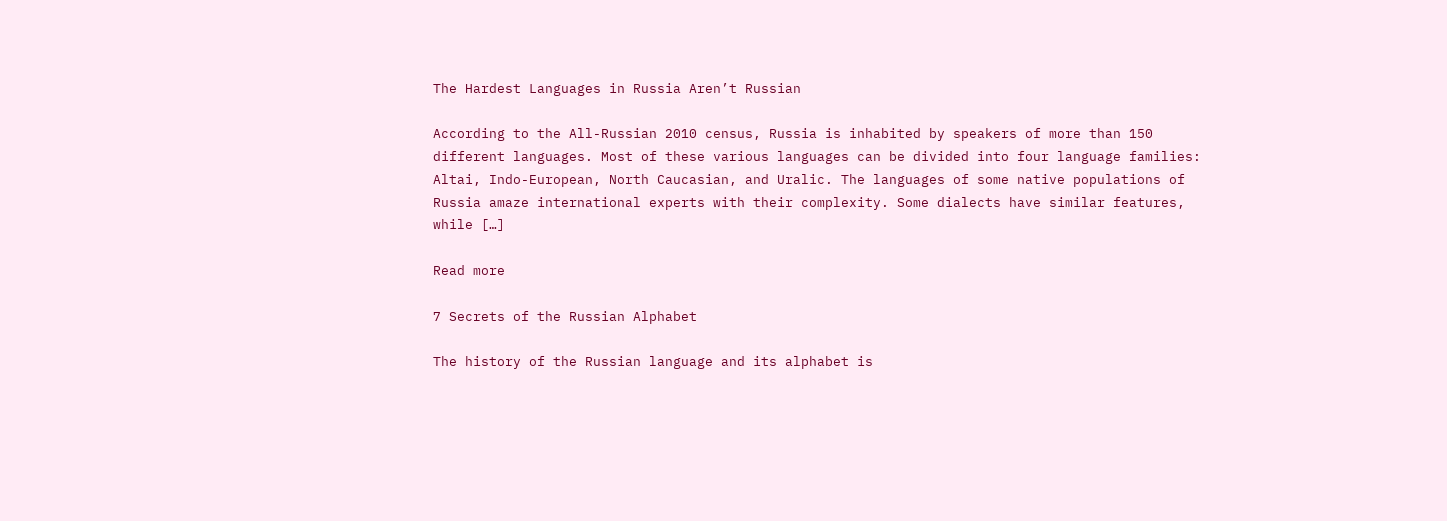The Hardest Languages in Russia Aren’t Russian

According to the All-Russian 2010 census, Russia is inhabited by speakers of more than 150 different languages. Most of these various languages can be divided into four language families: Altai, Indo-European, North Caucasian, and Uralic. The languages of some native populations of Russia amaze international experts with their complexity. Some dialects have similar features, while […]

Read more

7 Secrets of the Russian Alphabet

The history of the Russian language and its alphabet is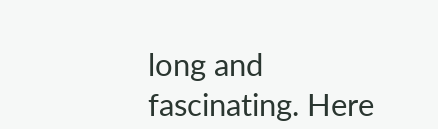long and fascinating. Here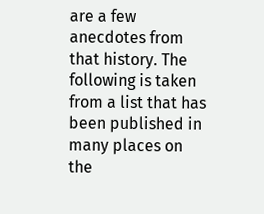are a few anecdotes from that history. The following is taken from a list that has been published in many places on the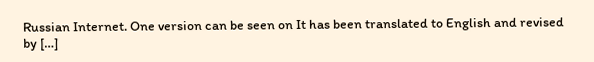Russian Internet. One version can be seen on It has been translated to English and revised by […]